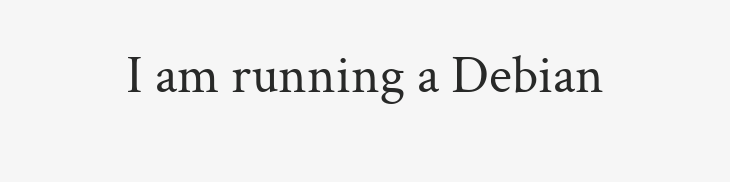I am running a Debian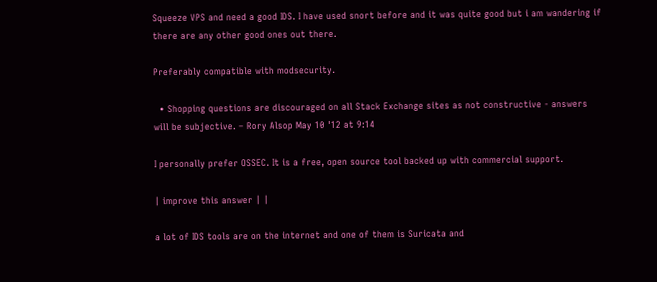Squeeze VPS and need a good IDS. I have used snort before and it was quite good but i am wandering if there are any other good ones out there.

Preferably compatible with modsecurity.

  • Shopping questions are discouraged on all Stack Exchange sites as not constructive - answers will be subjective. – Rory Alsop May 10 '12 at 9:14

I personally prefer OSSEC. It is a free, open source tool backed up with commercial support.

| improve this answer | |

a lot of IDS tools are on the internet and one of them is Suricata and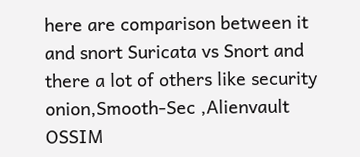here are comparison between it and snort Suricata vs Snort and there a lot of others like security onion,Smooth-Sec ,Alienvault OSSIM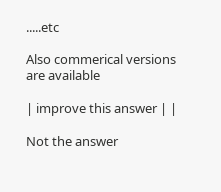.....etc

Also commerical versions are available

| improve this answer | |

Not the answer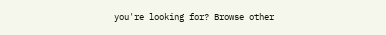you're looking for? Browse other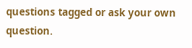questions tagged or ask your own question.